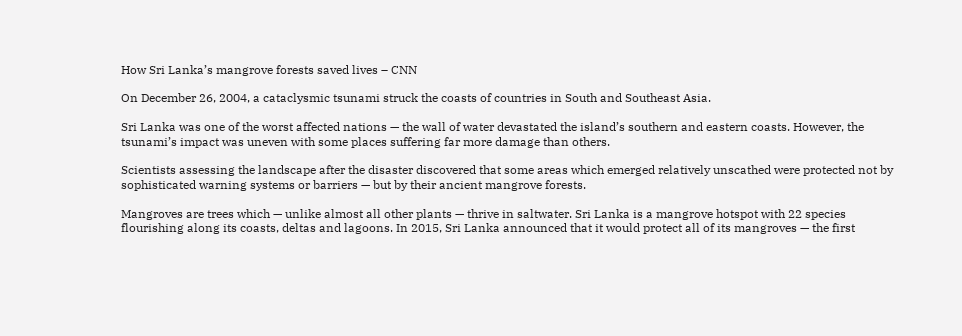How Sri Lanka’s mangrove forests saved lives – CNN

On December 26, 2004, a cataclysmic tsunami struck the coasts of countries in South and Southeast Asia.

Sri Lanka was one of the worst affected nations — the wall of water devastated the island’s southern and eastern coasts. However, the tsunami’s impact was uneven with some places suffering far more damage than others.

Scientists assessing the landscape after the disaster discovered that some areas which emerged relatively unscathed were protected not by sophisticated warning systems or barriers — but by their ancient mangrove forests.

Mangroves are trees which — unlike almost all other plants — thrive in saltwater. Sri Lanka is a mangrove hotspot with 22 species flourishing along its coasts, deltas and lagoons. In 2015, Sri Lanka announced that it would protect all of its mangroves — the first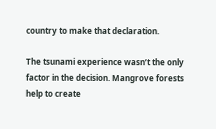country to make that declaration.

The tsunami experience wasn’t the only factor in the decision. Mangrove forests help to create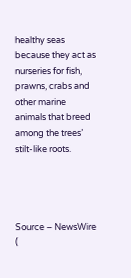healthy seas because they act as nurseries for fish, prawns, crabs and other marine animals that breed among the trees’ stilt-like roots.




Source – NewsWire (